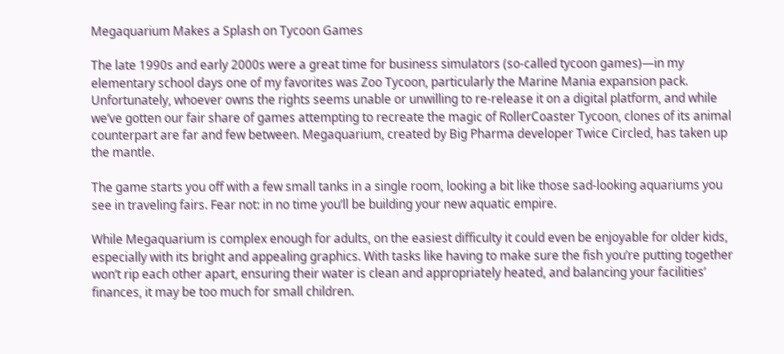Megaquarium Makes a Splash on Tycoon Games

The late 1990s and early 2000s were a great time for business simulators (so-called tycoon games)—in my elementary school days one of my favorites was Zoo Tycoon, particularly the Marine Mania expansion pack. Unfortunately, whoever owns the rights seems unable or unwilling to re-release it on a digital platform, and while we’ve gotten our fair share of games attempting to recreate the magic of RollerCoaster Tycoon, clones of its animal counterpart are far and few between. Megaquarium, created by Big Pharma developer Twice Circled, has taken up the mantle.

The game starts you off with a few small tanks in a single room, looking a bit like those sad-looking aquariums you see in traveling fairs. Fear not: in no time you’ll be building your new aquatic empire.

While Megaquarium is complex enough for adults, on the easiest difficulty it could even be enjoyable for older kids, especially with its bright and appealing graphics. With tasks like having to make sure the fish you’re putting together won’t rip each other apart, ensuring their water is clean and appropriately heated, and balancing your facilities’ finances, it may be too much for small children.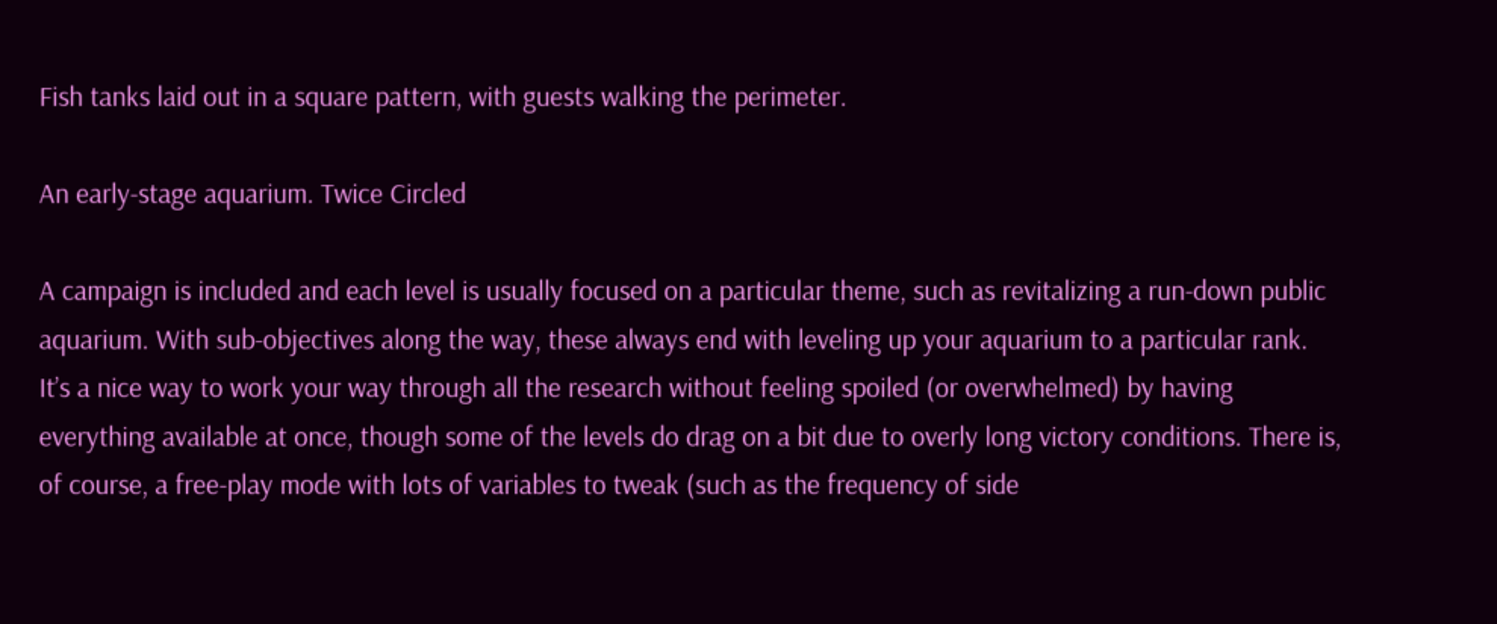Fish tanks laid out in a square pattern, with guests walking the perimeter.

An early-stage aquarium. Twice Circled

A campaign is included and each level is usually focused on a particular theme, such as revitalizing a run-down public aquarium. With sub-objectives along the way, these always end with leveling up your aquarium to a particular rank. It’s a nice way to work your way through all the research without feeling spoiled (or overwhelmed) by having everything available at once, though some of the levels do drag on a bit due to overly long victory conditions. There is, of course, a free-play mode with lots of variables to tweak (such as the frequency of side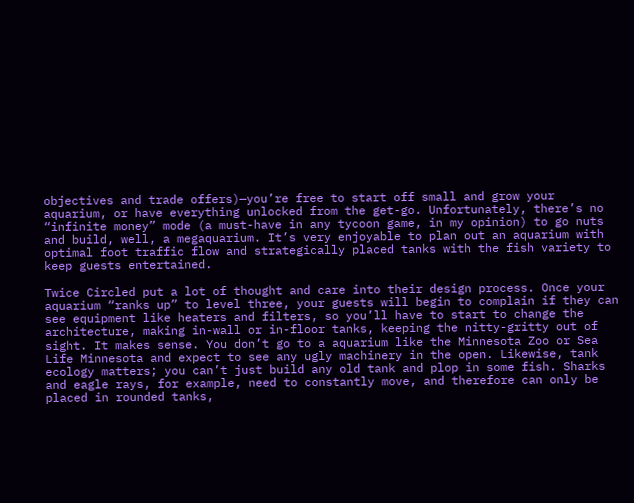objectives and trade offers)—you’re free to start off small and grow your aquarium, or have everything unlocked from the get-go. Unfortunately, there’s no “infinite money” mode (a must-have in any tycoon game, in my opinion) to go nuts and build, well, a megaquarium. It’s very enjoyable to plan out an aquarium with optimal foot traffic flow and strategically placed tanks with the fish variety to keep guests entertained.

Twice Circled put a lot of thought and care into their design process. Once your aquarium “ranks up” to level three, your guests will begin to complain if they can see equipment like heaters and filters, so you’ll have to start to change the architecture, making in-wall or in-floor tanks, keeping the nitty-gritty out of sight. It makes sense. You don’t go to a aquarium like the Minnesota Zoo or Sea Life Minnesota and expect to see any ugly machinery in the open. Likewise, tank ecology matters; you can’t just build any old tank and plop in some fish. Sharks and eagle rays, for example, need to constantly move, and therefore can only be placed in rounded tanks,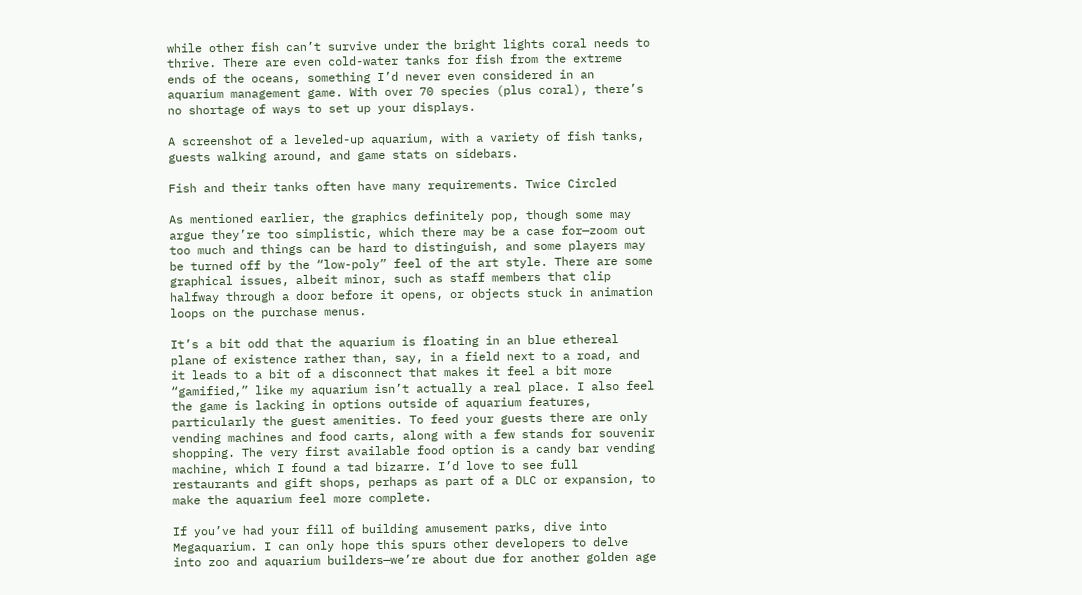while other fish can’t survive under the bright lights coral needs to thrive. There are even cold-water tanks for fish from the extreme ends of the oceans, something I’d never even considered in an aquarium management game. With over 70 species (plus coral), there’s no shortage of ways to set up your displays.

A screenshot of a leveled-up aquarium, with a variety of fish tanks, guests walking around, and game stats on sidebars.

Fish and their tanks often have many requirements. Twice Circled

As mentioned earlier, the graphics definitely pop, though some may argue they’re too simplistic, which there may be a case for—zoom out too much and things can be hard to distinguish, and some players may be turned off by the “low-poly” feel of the art style. There are some graphical issues, albeit minor, such as staff members that clip halfway through a door before it opens, or objects stuck in animation loops on the purchase menus.

It’s a bit odd that the aquarium is floating in an blue ethereal plane of existence rather than, say, in a field next to a road, and it leads to a bit of a disconnect that makes it feel a bit more “gamified,” like my aquarium isn’t actually a real place. I also feel the game is lacking in options outside of aquarium features, particularly the guest amenities. To feed your guests there are only vending machines and food carts, along with a few stands for souvenir shopping. The very first available food option is a candy bar vending machine, which I found a tad bizarre. I’d love to see full restaurants and gift shops, perhaps as part of a DLC or expansion, to make the aquarium feel more complete.

If you’ve had your fill of building amusement parks, dive into Megaquarium. I can only hope this spurs other developers to delve into zoo and aquarium builders—we’re about due for another golden age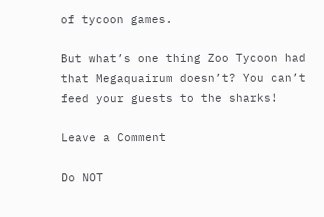of tycoon games.

But what’s one thing Zoo Tycoon had that Megaquairum doesn’t? You can’t feed your guests to the sharks!

Leave a Comment

Do NOT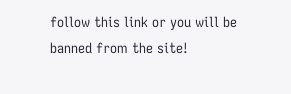follow this link or you will be banned from the site!